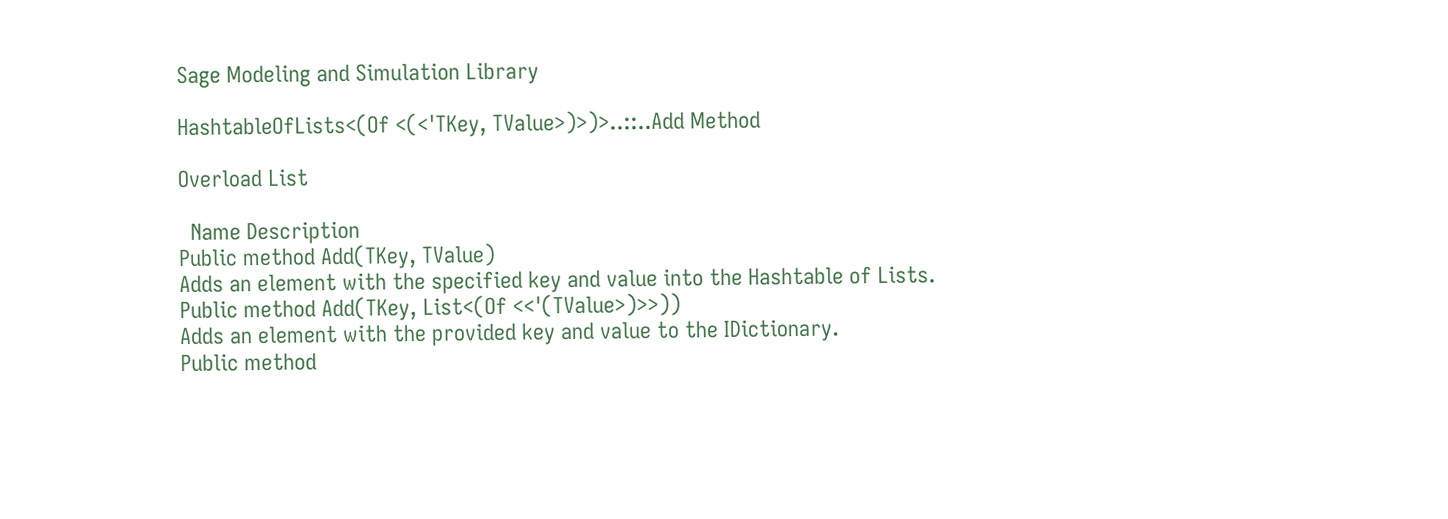Sage Modeling and Simulation Library

HashtableOfLists<(Of <(<'TKey, TValue>)>)>..::..Add Method

Overload List

  Name Description
Public method Add(TKey, TValue)
Adds an element with the specified key and value into the Hashtable of Lists.
Public method Add(TKey, List<(Of <<'(TValue>)>>))
Adds an element with the provided key and value to the IDictionary.
Public method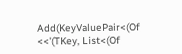Add(KeyValuePair<(Of <<'(TKey, List<(Of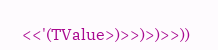<<'(TValue>)>>)>)>>))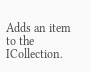Adds an item to the ICollection.